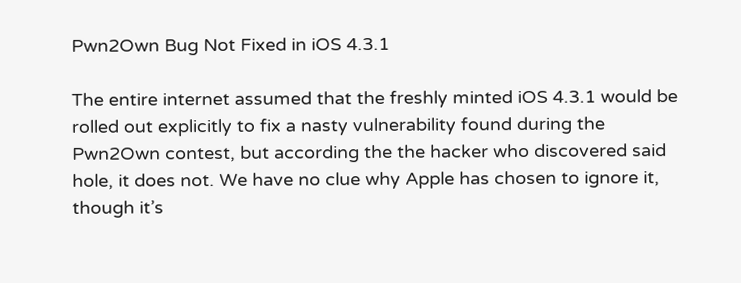Pwn2Own Bug Not Fixed in iOS 4.3.1

The entire internet assumed that the freshly minted iOS 4.3.1 would be rolled out explicitly to fix a nasty vulnerability found during the Pwn2Own contest, but according the the hacker who discovered said hole, it does not. We have no clue why Apple has chosen to ignore it, though it’s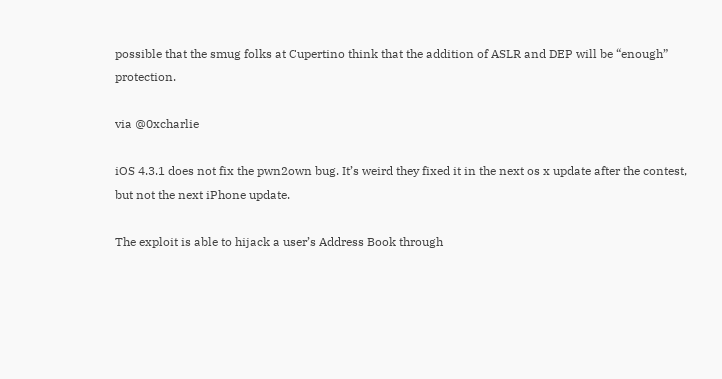possible that the smug folks at Cupertino think that the addition of ASLR and DEP will be “enough” protection.

via @0xcharlie

iOS 4.3.1 does not fix the pwn2own bug. It’s weird they fixed it in the next os x update after the contest, but not the next iPhone update.

The exploit is able to hijack a user’s Address Book through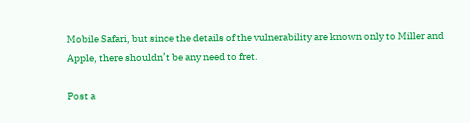Mobile Safari, but since the details of the vulnerability are known only to Miller and Apple, there shouldn’t be any need to fret.

Post a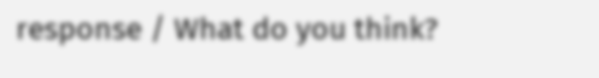response / What do you think?